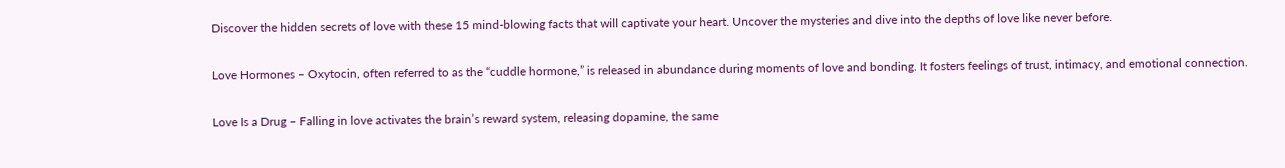Discover the hidden secrets of love with these 15 mind-blowing facts that will captivate your heart. Uncover the mysteries and dive into the depths of love like never before.

Love Hormones – Oxytocin, often referred to as the “cuddle hormone,” is released in abundance during moments of love and bonding. It fosters feelings of trust, intimacy, and emotional connection.

Love Is a Drug – Falling in love activates the brain’s reward system, releasing dopamine, the same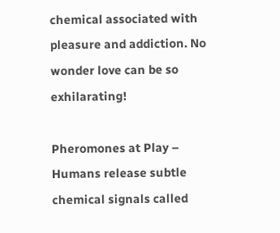chemical associated with pleasure and addiction. No wonder love can be so exhilarating!

Pheromones at Play – Humans release subtle chemical signals called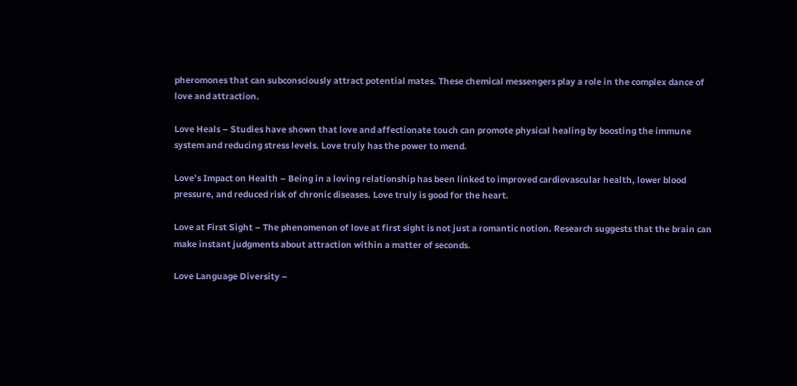pheromones that can subconsciously attract potential mates. These chemical messengers play a role in the complex dance of love and attraction.

Love Heals – Studies have shown that love and affectionate touch can promote physical healing by boosting the immune system and reducing stress levels. Love truly has the power to mend.

Love’s Impact on Health – Being in a loving relationship has been linked to improved cardiovascular health, lower blood pressure, and reduced risk of chronic diseases. Love truly is good for the heart.

Love at First Sight – The phenomenon of love at first sight is not just a romantic notion. Research suggests that the brain can make instant judgments about attraction within a matter of seconds.

Love Language Diversity –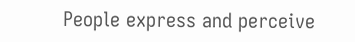People express and perceive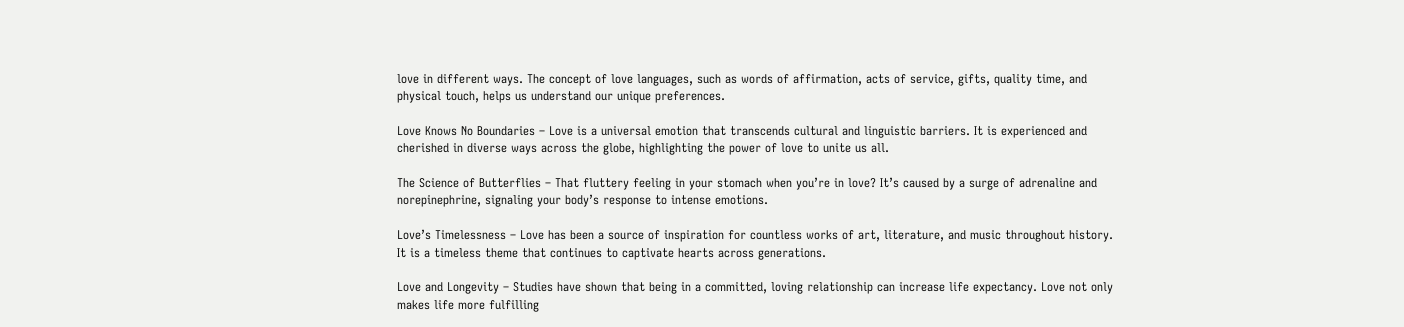love in different ways. The concept of love languages, such as words of affirmation, acts of service, gifts, quality time, and physical touch, helps us understand our unique preferences.

Love Knows No Boundaries – Love is a universal emotion that transcends cultural and linguistic barriers. It is experienced and cherished in diverse ways across the globe, highlighting the power of love to unite us all.

The Science of Butterflies – That fluttery feeling in your stomach when you’re in love? It’s caused by a surge of adrenaline and norepinephrine, signaling your body’s response to intense emotions.

Love’s Timelessness – Love has been a source of inspiration for countless works of art, literature, and music throughout history. It is a timeless theme that continues to captivate hearts across generations.

Love and Longevity – Studies have shown that being in a committed, loving relationship can increase life expectancy. Love not only makes life more fulfilling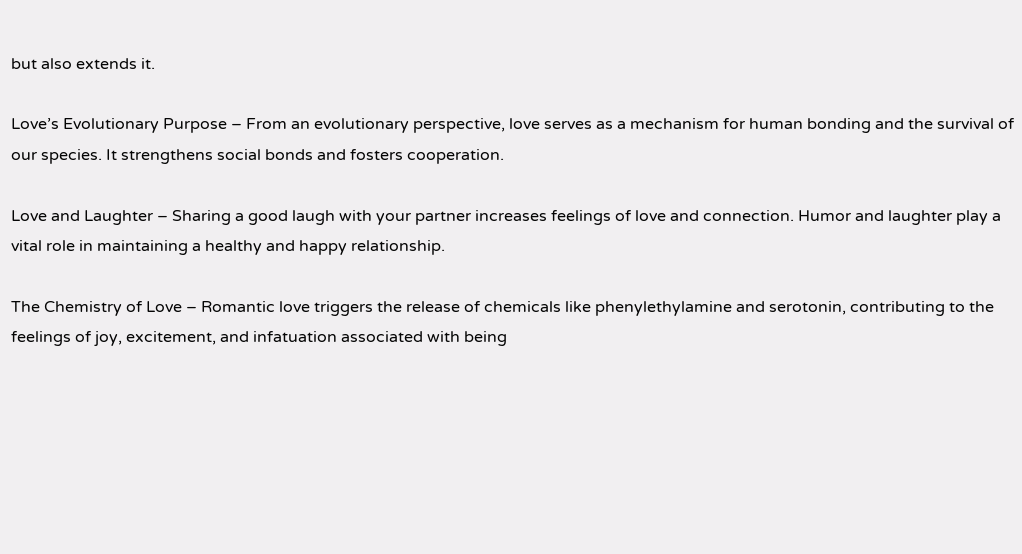but also extends it.

Love’s Evolutionary Purpose – From an evolutionary perspective, love serves as a mechanism for human bonding and the survival of our species. It strengthens social bonds and fosters cooperation.

Love and Laughter – Sharing a good laugh with your partner increases feelings of love and connection. Humor and laughter play a vital role in maintaining a healthy and happy relationship.

The Chemistry of Love – Romantic love triggers the release of chemicals like phenylethylamine and serotonin, contributing to the feelings of joy, excitement, and infatuation associated with being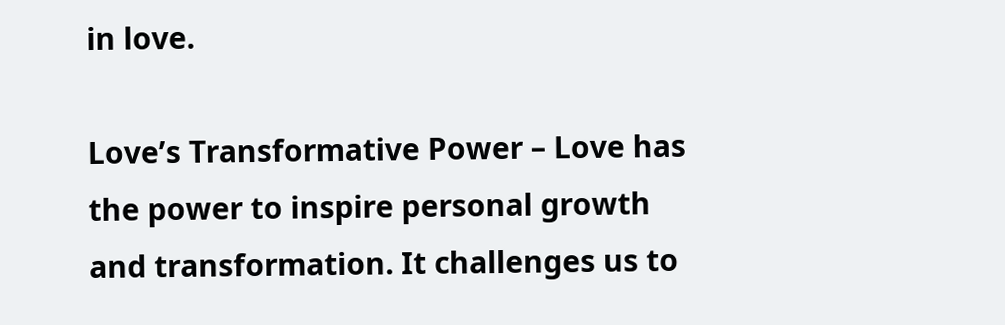in love.

Love’s Transformative Power – Love has the power to inspire personal growth and transformation. It challenges us to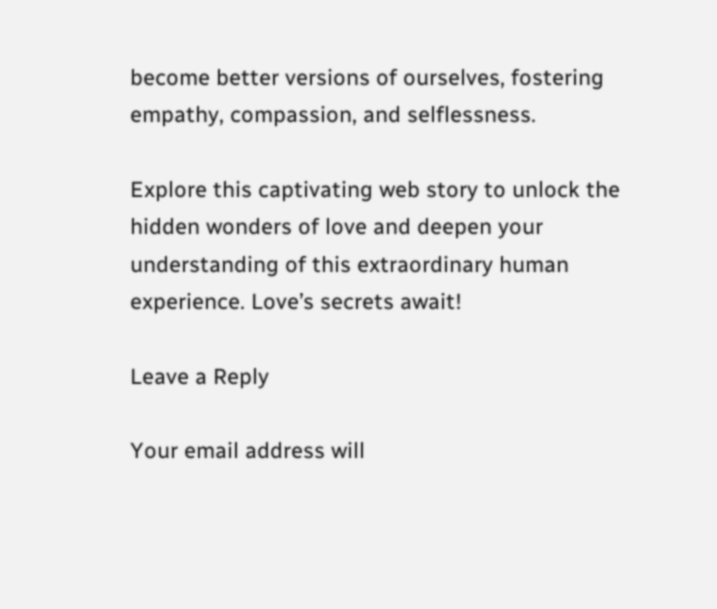become better versions of ourselves, fostering empathy, compassion, and selflessness.

Explore this captivating web story to unlock the hidden wonders of love and deepen your understanding of this extraordinary human experience. Love’s secrets await!

Leave a Reply

Your email address will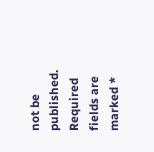not be published. Required fields are marked *